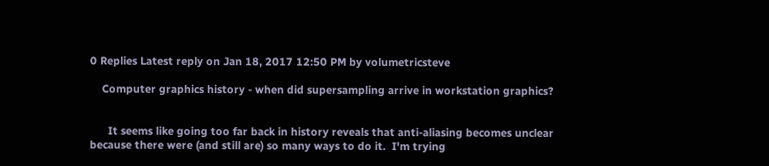0 Replies Latest reply on Jan 18, 2017 12:50 PM by volumetricsteve

    Computer graphics history - when did supersampling arrive in workstation graphics?


      It seems like going too far back in history reveals that anti-aliasing becomes unclear because there were (and still are) so many ways to do it.  I'm trying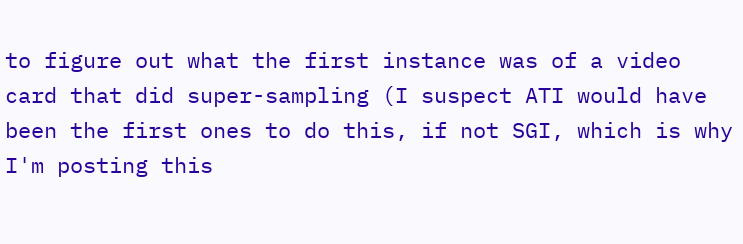to figure out what the first instance was of a video card that did super-sampling (I suspect ATI would have been the first ones to do this, if not SGI, which is why I'm posting this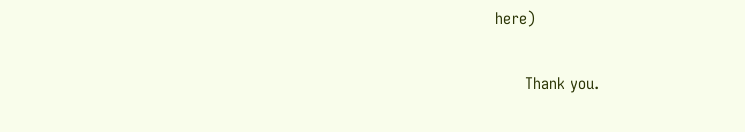here)

      Thank you.